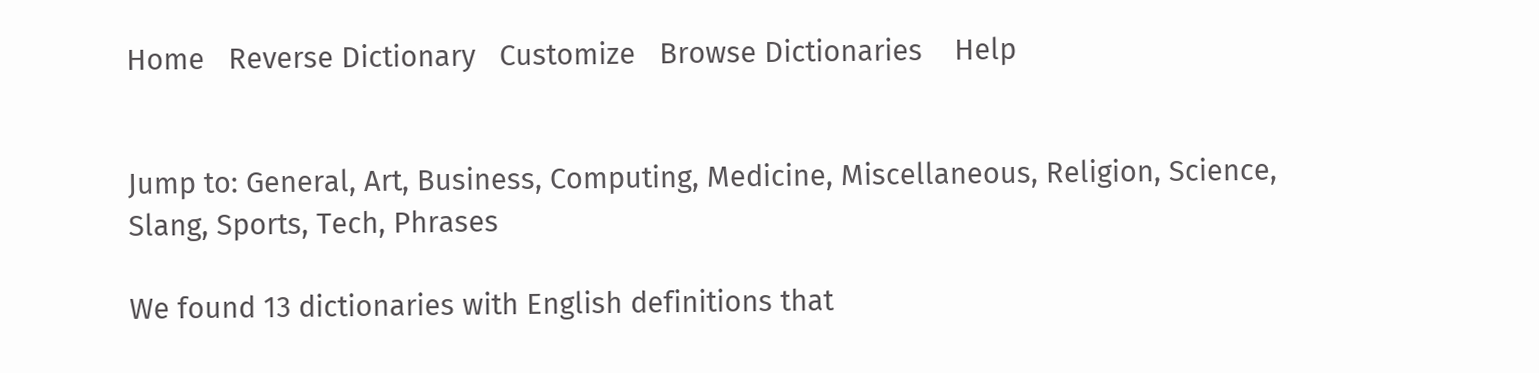Home   Reverse Dictionary   Customize   Browse Dictionaries    Help


Jump to: General, Art, Business, Computing, Medicine, Miscellaneous, Religion, Science, Slang, Sports, Tech, Phrases

We found 13 dictionaries with English definitions that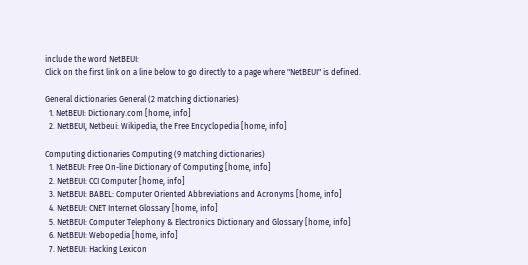include the word NetBEUI:
Click on the first link on a line below to go directly to a page where "NetBEUI" is defined.

General dictionaries General (2 matching dictionaries)
  1. NetBEUI: Dictionary.com [home, info]
  2. NetBEUI, Netbeui: Wikipedia, the Free Encyclopedia [home, info]

Computing dictionaries Computing (9 matching dictionaries)
  1. NetBEUI: Free On-line Dictionary of Computing [home, info]
  2. NetBEUI: CCI Computer [home, info]
  3. NetBEUI: BABEL: Computer Oriented Abbreviations and Acronyms [home, info]
  4. NetBEUI: CNET Internet Glossary [home, info]
  5. NetBEUI: Computer Telephony & Electronics Dictionary and Glossary [home, info]
  6. NetBEUI: Webopedia [home, info]
  7. NetBEUI: Hacking Lexicon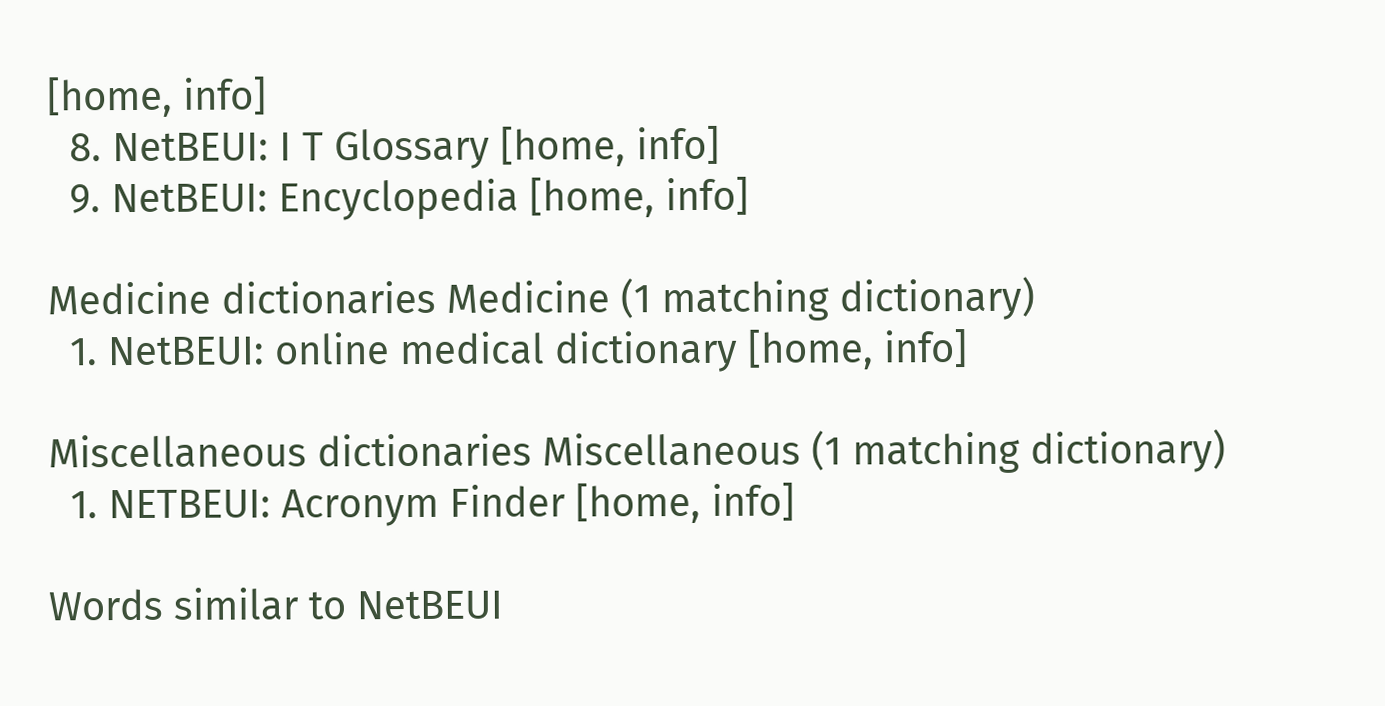[home, info]
  8. NetBEUI: I T Glossary [home, info]
  9. NetBEUI: Encyclopedia [home, info]

Medicine dictionaries Medicine (1 matching dictionary)
  1. NetBEUI: online medical dictionary [home, info]

Miscellaneous dictionaries Miscellaneous (1 matching dictionary)
  1. NETBEUI: Acronym Finder [home, info]

Words similar to NetBEUI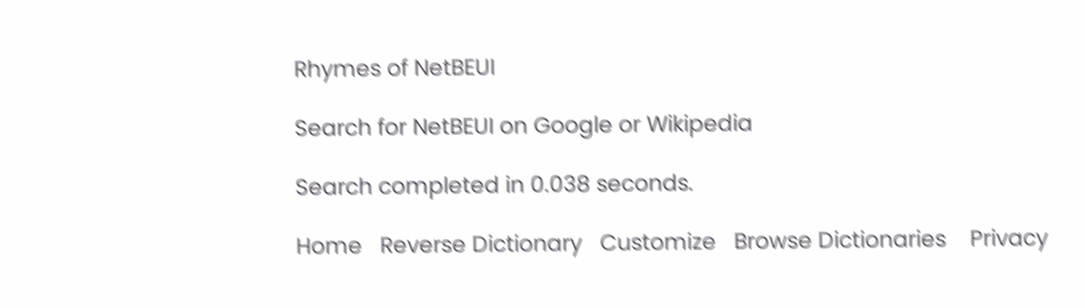Rhymes of NetBEUI

Search for NetBEUI on Google or Wikipedia

Search completed in 0.038 seconds.

Home   Reverse Dictionary   Customize   Browse Dictionaries    Privacy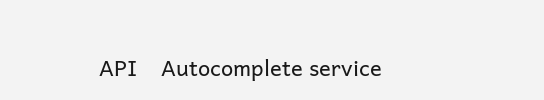API    Autocomplete service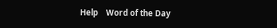Help    Word of the Day